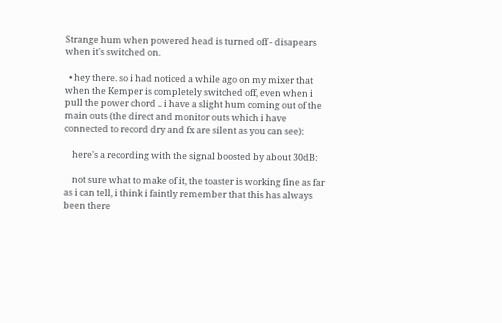Strange hum when powered head is turned off - disapears when it's switched on.

  • hey there. so i had noticed a while ago on my mixer that when the Kemper is completely switched off, even when i pull the power chord .. i have a slight hum coming out of the main outs (the direct and monitor outs which i have connected to record dry and fx are silent as you can see):

    here's a recording with the signal boosted by about 30dB:

    not sure what to make of it, the toaster is working fine as far as i can tell, i think i faintly remember that this has always been there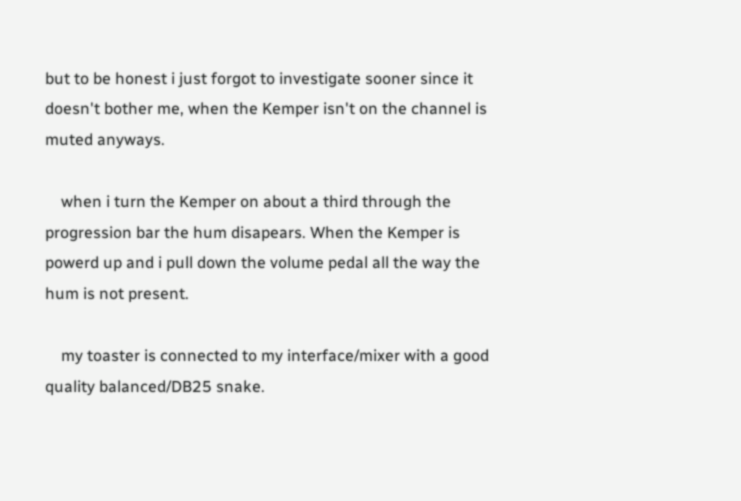but to be honest i just forgot to investigate sooner since it doesn't bother me, when the Kemper isn't on the channel is muted anyways.

    when i turn the Kemper on about a third through the progression bar the hum disapears. When the Kemper is powerd up and i pull down the volume pedal all the way the hum is not present.

    my toaster is connected to my interface/mixer with a good quality balanced/DB25 snake.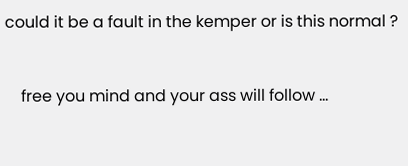could it be a fault in the kemper or is this normal ?


    free you mind and your ass will follow …